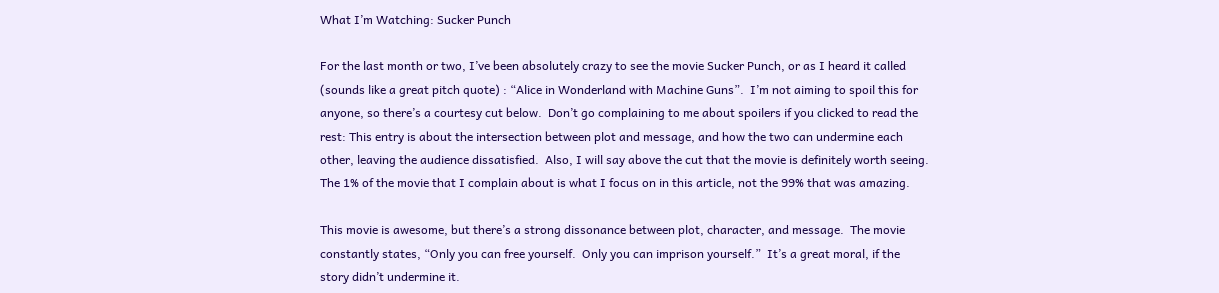What I’m Watching: Sucker Punch

For the last month or two, I’ve been absolutely crazy to see the movie Sucker Punch, or as I heard it called (sounds like a great pitch quote) : “Alice in Wonderland with Machine Guns”.  I’m not aiming to spoil this for anyone, so there’s a courtesy cut below.  Don’t go complaining to me about spoilers if you clicked to read the rest: This entry is about the intersection between plot and message, and how the two can undermine each other, leaving the audience dissatisfied.  Also, I will say above the cut that the movie is definitely worth seeing.  The 1% of the movie that I complain about is what I focus on in this article, not the 99% that was amazing.

This movie is awesome, but there’s a strong dissonance between plot, character, and message.  The movie constantly states, “Only you can free yourself.  Only you can imprison yourself.”  It’s a great moral, if the story didn’t undermine it.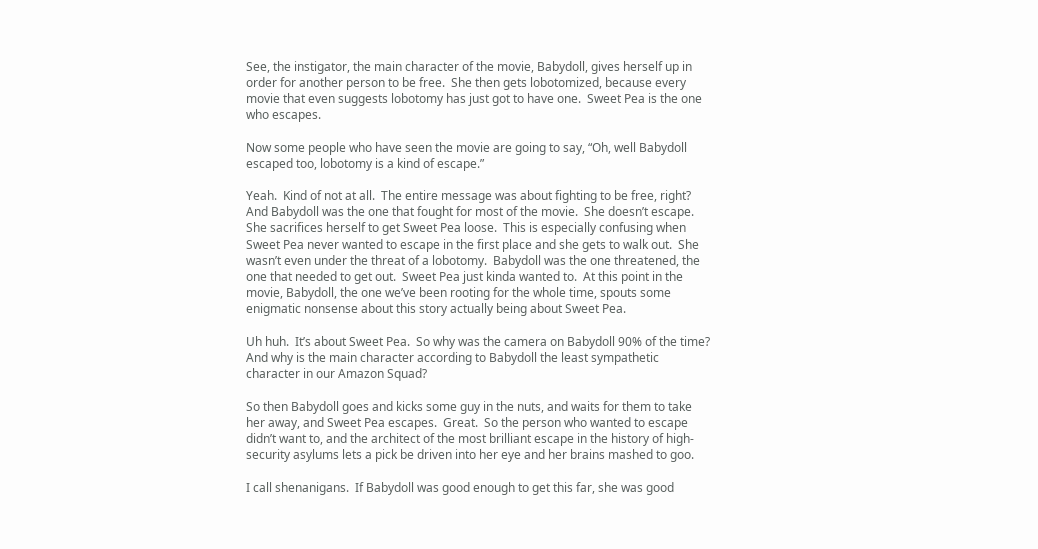See, the instigator, the main character of the movie, Babydoll, gives herself up in order for another person to be free.  She then gets lobotomized, because every movie that even suggests lobotomy has just got to have one.  Sweet Pea is the one who escapes.

Now some people who have seen the movie are going to say, “Oh, well Babydoll escaped too, lobotomy is a kind of escape.”

Yeah.  Kind of not at all.  The entire message was about fighting to be free, right?  And Babydoll was the one that fought for most of the movie.  She doesn’t escape.  She sacrifices herself to get Sweet Pea loose.  This is especially confusing when Sweet Pea never wanted to escape in the first place and she gets to walk out.  She wasn’t even under the threat of a lobotomy.  Babydoll was the one threatened, the one that needed to get out.  Sweet Pea just kinda wanted to.  At this point in the movie, Babydoll, the one we’ve been rooting for the whole time, spouts some enigmatic nonsense about this story actually being about Sweet Pea.

Uh huh.  It’s about Sweet Pea.  So why was the camera on Babydoll 90% of the time?  And why is the main character according to Babydoll the least sympathetic character in our Amazon Squad?

So then Babydoll goes and kicks some guy in the nuts, and waits for them to take her away, and Sweet Pea escapes.  Great.  So the person who wanted to escape didn’t want to, and the architect of the most brilliant escape in the history of high-security asylums lets a pick be driven into her eye and her brains mashed to goo.

I call shenanigans.  If Babydoll was good enough to get this far, she was good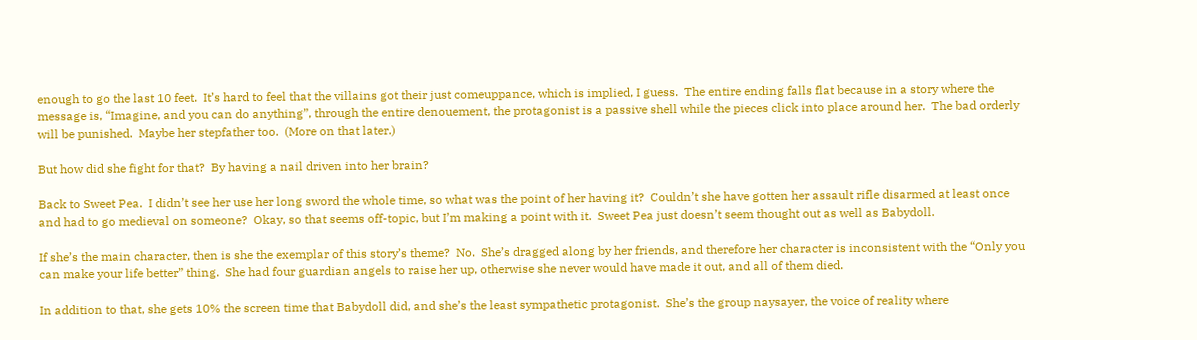enough to go the last 10 feet.  It’s hard to feel that the villains got their just comeuppance, which is implied, I guess.  The entire ending falls flat because in a story where the message is, “Imagine, and you can do anything”, through the entire denouement, the protagonist is a passive shell while the pieces click into place around her.  The bad orderly will be punished.  Maybe her stepfather too.  (More on that later.)

But how did she fight for that?  By having a nail driven into her brain?

Back to Sweet Pea.  I didn’t see her use her long sword the whole time, so what was the point of her having it?  Couldn’t she have gotten her assault rifle disarmed at least once and had to go medieval on someone?  Okay, so that seems off-topic, but I’m making a point with it.  Sweet Pea just doesn’t seem thought out as well as Babydoll.

If she’s the main character, then is she the exemplar of this story’s theme?  No.  She’s dragged along by her friends, and therefore her character is inconsistent with the “Only you can make your life better” thing.  She had four guardian angels to raise her up, otherwise she never would have made it out, and all of them died.

In addition to that, she gets 10% the screen time that Babydoll did, and she’s the least sympathetic protagonist.  She’s the group naysayer, the voice of reality where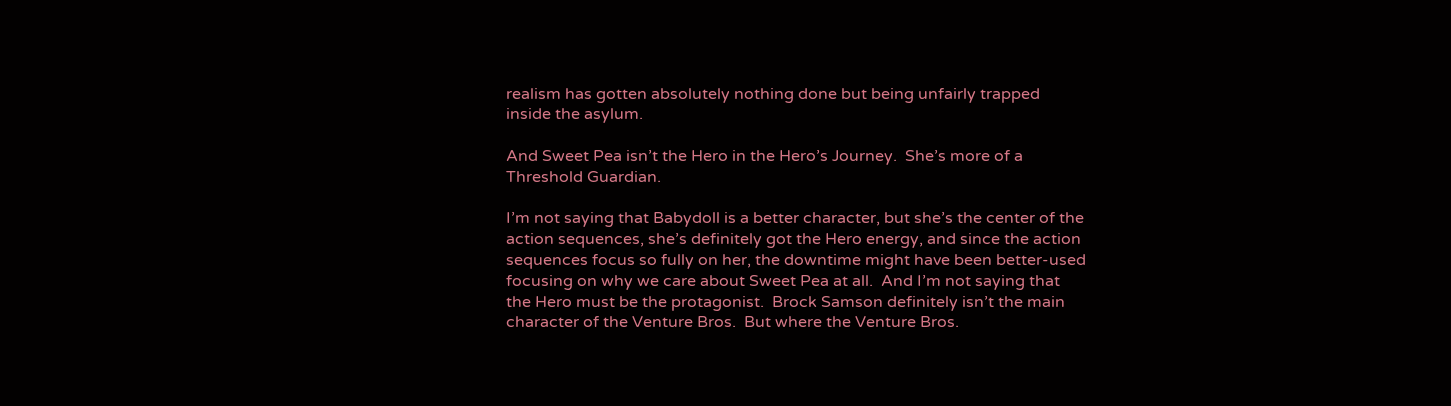realism has gotten absolutely nothing done but being unfairly trapped inside the asylum.

And Sweet Pea isn’t the Hero in the Hero’s Journey.  She’s more of a Threshold Guardian.

I’m not saying that Babydoll is a better character, but she’s the center of the action sequences, she’s definitely got the Hero energy, and since the action sequences focus so fully on her, the downtime might have been better-used focusing on why we care about Sweet Pea at all.  And I’m not saying that the Hero must be the protagonist.  Brock Samson definitely isn’t the main character of the Venture Bros.  But where the Venture Bros.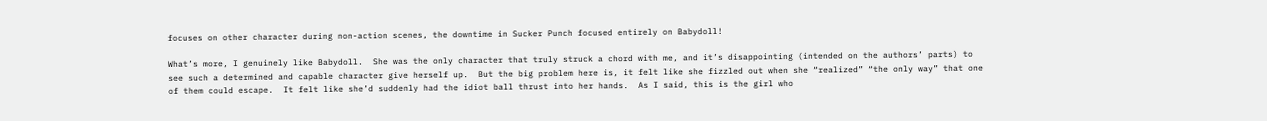focuses on other character during non-action scenes, the downtime in Sucker Punch focused entirely on Babydoll!

What’s more, I genuinely like Babydoll.  She was the only character that truly struck a chord with me, and it’s disappointing (intended on the authors’ parts) to see such a determined and capable character give herself up.  But the big problem here is, it felt like she fizzled out when she “realized” “the only way” that one of them could escape.  It felt like she’d suddenly had the idiot ball thrust into her hands.  As I said, this is the girl who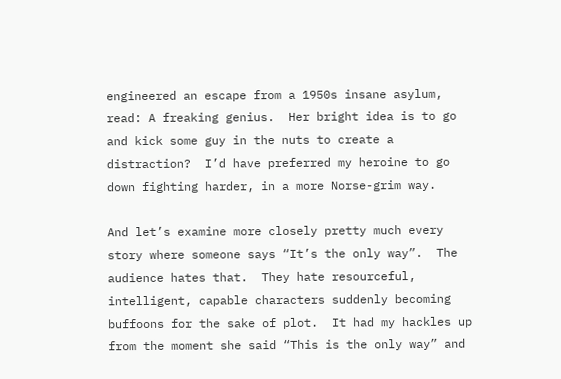engineered an escape from a 1950s insane asylum, read: A freaking genius.  Her bright idea is to go and kick some guy in the nuts to create a distraction?  I’d have preferred my heroine to go down fighting harder, in a more Norse-grim way.

And let’s examine more closely pretty much every story where someone says “It’s the only way”.  The audience hates that.  They hate resourceful, intelligent, capable characters suddenly becoming buffoons for the sake of plot.  It had my hackles up from the moment she said “This is the only way” and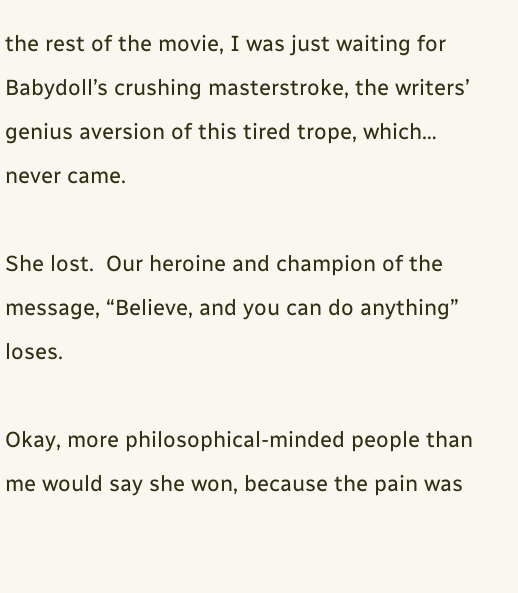the rest of the movie, I was just waiting for Babydoll’s crushing masterstroke, the writers’ genius aversion of this tired trope, which… never came.

She lost.  Our heroine and champion of the message, “Believe, and you can do anything” loses.

Okay, more philosophical-minded people than me would say she won, because the pain was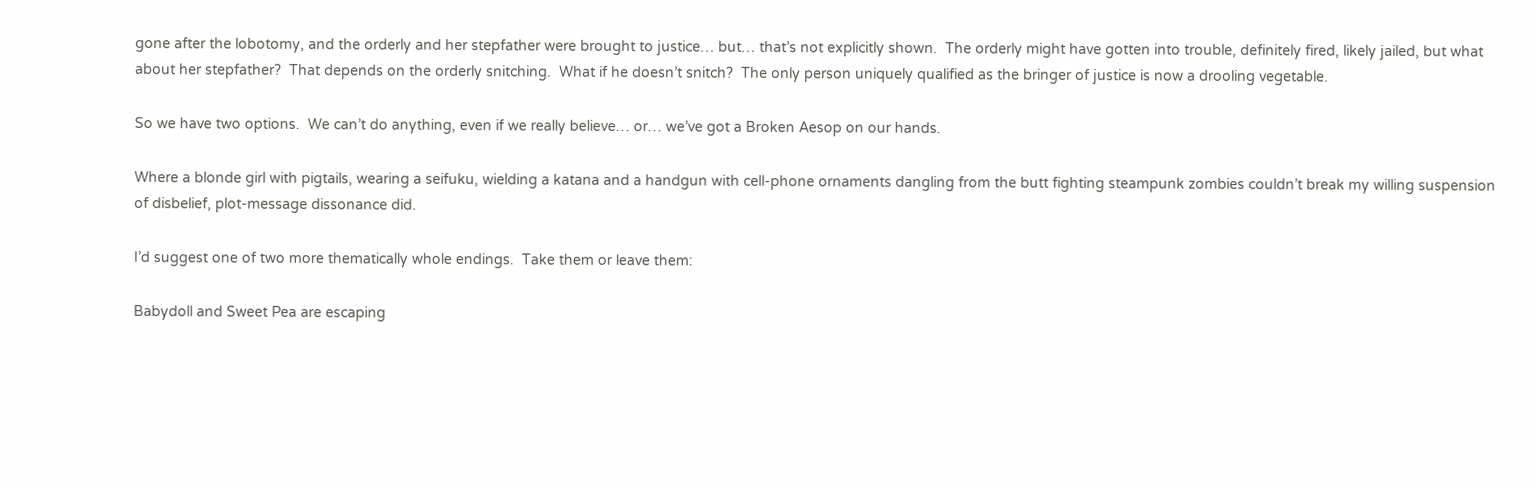gone after the lobotomy, and the orderly and her stepfather were brought to justice… but… that’s not explicitly shown.  The orderly might have gotten into trouble, definitely fired, likely jailed, but what about her stepfather?  That depends on the orderly snitching.  What if he doesn’t snitch?  The only person uniquely qualified as the bringer of justice is now a drooling vegetable.

So we have two options.  We can’t do anything, even if we really believe… or… we’ve got a Broken Aesop on our hands.

Where a blonde girl with pigtails, wearing a seifuku, wielding a katana and a handgun with cell-phone ornaments dangling from the butt fighting steampunk zombies couldn’t break my willing suspension of disbelief, plot-message dissonance did.

I’d suggest one of two more thematically whole endings.  Take them or leave them:

Babydoll and Sweet Pea are escaping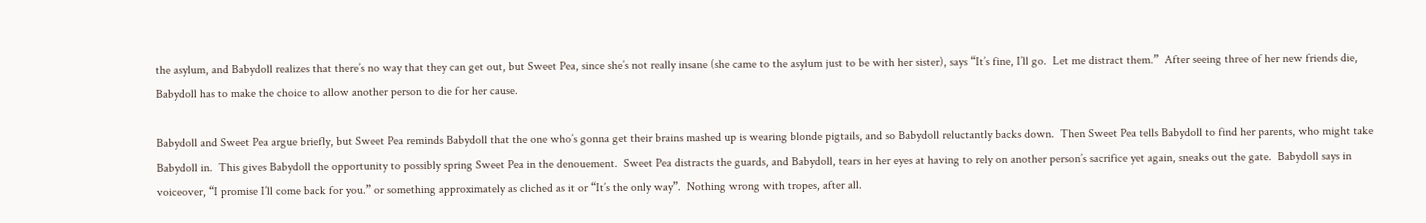the asylum, and Babydoll realizes that there’s no way that they can get out, but Sweet Pea, since she’s not really insane (she came to the asylum just to be with her sister), says “It’s fine, I’ll go.  Let me distract them.”  After seeing three of her new friends die, Babydoll has to make the choice to allow another person to die for her cause.

Babydoll and Sweet Pea argue briefly, but Sweet Pea reminds Babydoll that the one who’s gonna get their brains mashed up is wearing blonde pigtails, and so Babydoll reluctantly backs down.  Then Sweet Pea tells Babydoll to find her parents, who might take Babydoll in.  This gives Babydoll the opportunity to possibly spring Sweet Pea in the denouement.  Sweet Pea distracts the guards, and Babydoll, tears in her eyes at having to rely on another person’s sacrifice yet again, sneaks out the gate.  Babydoll says in voiceover, “I promise I’ll come back for you.” or something approximately as cliched as it or “It’s the only way”.  Nothing wrong with tropes, after all.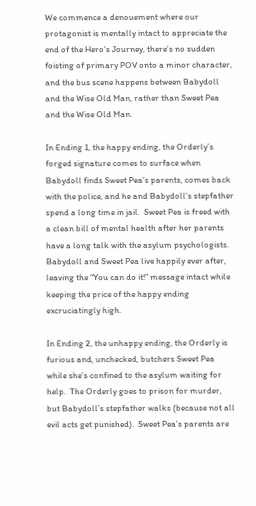We commence a denouement where our protagonist is mentally intact to appreciate the end of the Hero’s Journey, there’s no sudden foisting of primary POV onto a minor character, and the bus scene happens between Babydoll and the Wise Old Man, rather than Sweet Pea and the Wise Old Man.

In Ending 1, the happy ending, the Orderly’s forged signature comes to surface when Babydoll finds Sweet Pea’s parents, comes back with the police, and he and Babydoll’s stepfather spend a long time in jail.  Sweet Pea is freed with a clean bill of mental health after her parents have a long talk with the asylum psychologists.  Babydoll and Sweet Pea live happily ever after, leaving the “You can do it!” message intact while keeping the price of the happy ending excruciatingly high.

In Ending 2, the unhappy ending, the Orderly is furious and, unchecked, butchers Sweet Pea while she’s confined to the asylum waiting for help.  The Orderly goes to prison for murder, but Babydoll’s stepfather walks (because not all evil acts get punished).  Sweet Pea’s parents are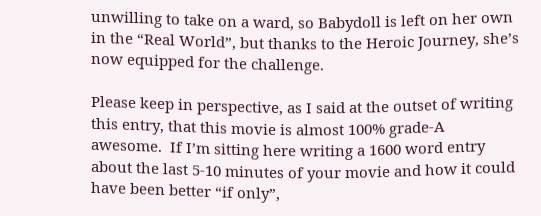unwilling to take on a ward, so Babydoll is left on her own in the “Real World”, but thanks to the Heroic Journey, she’s now equipped for the challenge.

Please keep in perspective, as I said at the outset of writing this entry, that this movie is almost 100% grade-A awesome.  If I’m sitting here writing a 1600 word entry about the last 5-10 minutes of your movie and how it could have been better “if only”,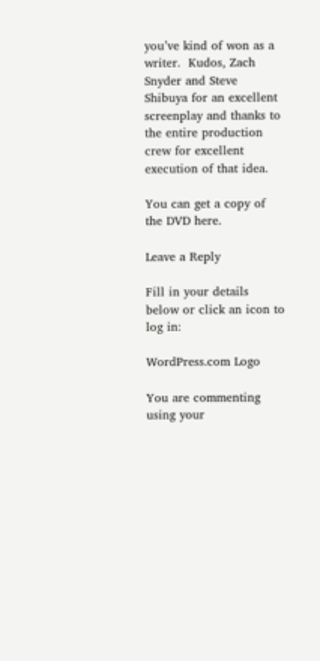you’ve kind of won as a writer.  Kudos, Zach Snyder and Steve Shibuya for an excellent screenplay and thanks to the entire production crew for excellent execution of that idea.

You can get a copy of the DVD here.

Leave a Reply

Fill in your details below or click an icon to log in:

WordPress.com Logo

You are commenting using your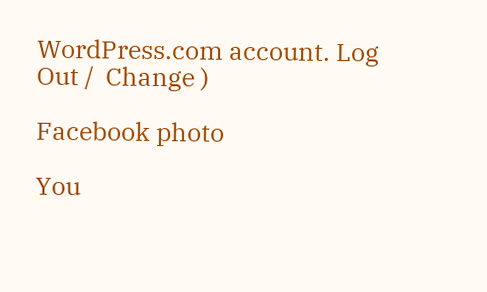WordPress.com account. Log Out /  Change )

Facebook photo

You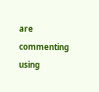are commenting using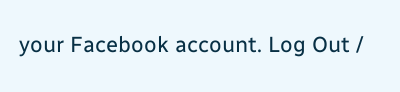your Facebook account. Log Out /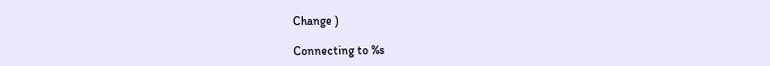Change )

Connecting to %s